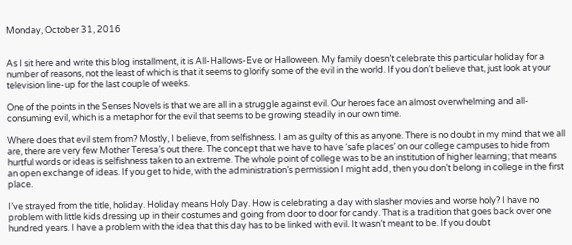Monday, October 31, 2016


As I sit here and write this blog installment, it is All-Hallows-Eve or Halloween. My family doesn’t celebrate this particular holiday for a number of reasons, not the least of which is that it seems to glorify some of the evil in the world. If you don’t believe that, just look at your television line-up for the last couple of weeks.

One of the points in the Senses Novels is that we are all in a struggle against evil. Our heroes face an almost overwhelming and all-consuming evil, which is a metaphor for the evil that seems to be growing steadily in our own time.

Where does that evil stem from? Mostly, I believe, from selfishness. I am as guilty of this as anyone. There is no doubt in my mind that we all are, there are very few Mother Teresa’s out there. The concept that we have to have ‘safe places’ on our college campuses to hide from hurtful words or ideas is selfishness taken to an extreme. The whole point of college was to be an institution of higher learning; that means an open exchange of ideas. If you get to hide, with the administration’s permission I might add, then you don’t belong in college in the first place.

I’ve strayed from the title, holiday. Holiday means Holy Day. How is celebrating a day with slasher movies and worse holy? I have no problem with little kids dressing up in their costumes and going from door to door for candy. That is a tradition that goes back over one hundred years. I have a problem with the idea that this day has to be linked with evil. It wasn’t meant to be. If you doubt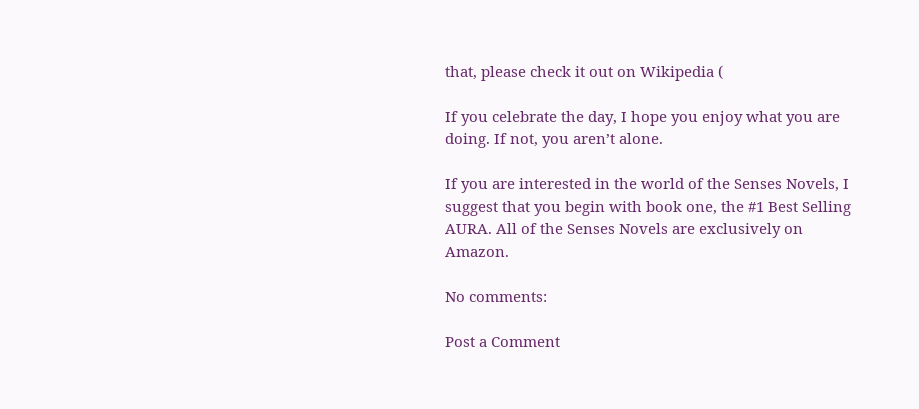that, please check it out on Wikipedia (

If you celebrate the day, I hope you enjoy what you are doing. If not, you aren’t alone.

If you are interested in the world of the Senses Novels, I suggest that you begin with book one, the #1 Best Selling AURA. All of the Senses Novels are exclusively on Amazon.

No comments:

Post a Comment